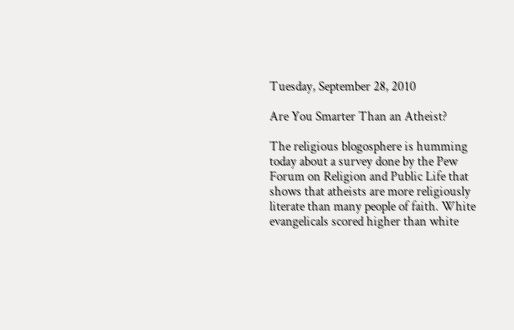Tuesday, September 28, 2010

Are You Smarter Than an Atheist?

The religious blogosphere is humming today about a survey done by the Pew Forum on Religion and Public Life that shows that atheists are more religiously literate than many people of faith. White evangelicals scored higher than white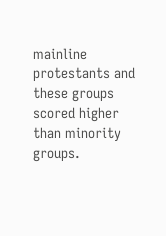mainline protestants and these groups scored higher than minority groups.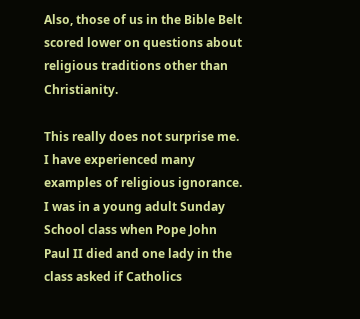Also, those of us in the Bible Belt scored lower on questions about religious traditions other than Christianity.

This really does not surprise me. I have experienced many examples of religious ignorance. I was in a young adult Sunday School class when Pope John Paul II died and one lady in the class asked if Catholics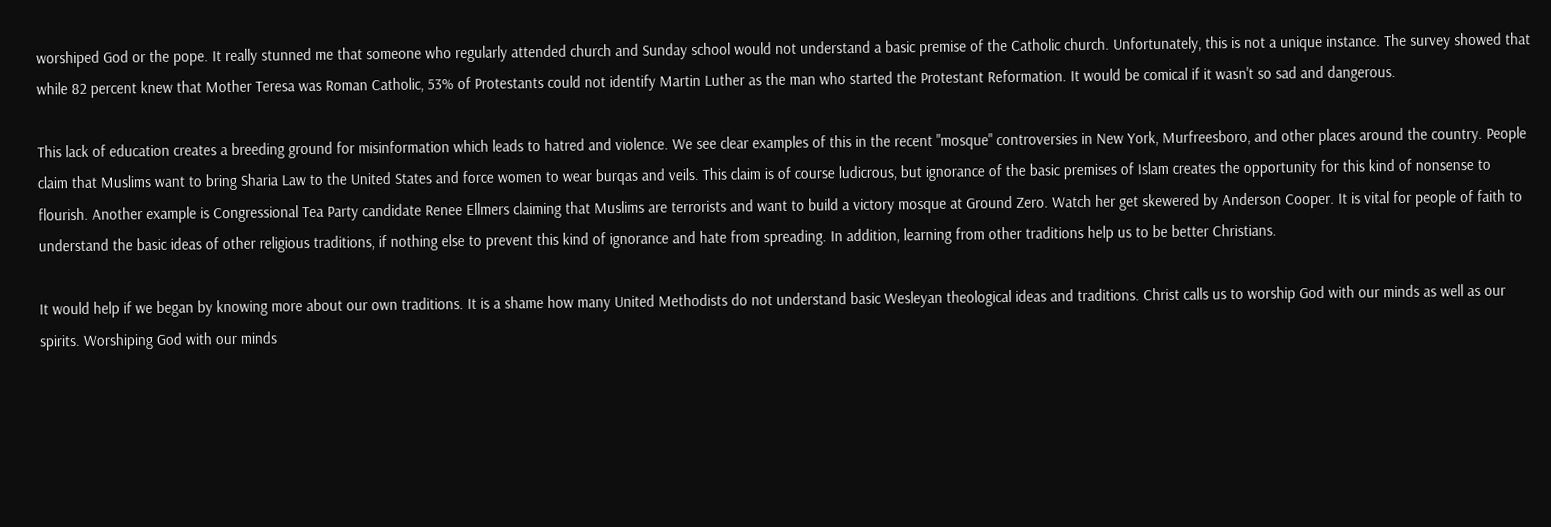worshiped God or the pope. It really stunned me that someone who regularly attended church and Sunday school would not understand a basic premise of the Catholic church. Unfortunately, this is not a unique instance. The survey showed that while 82 percent knew that Mother Teresa was Roman Catholic, 53% of Protestants could not identify Martin Luther as the man who started the Protestant Reformation. It would be comical if it wasn't so sad and dangerous.

This lack of education creates a breeding ground for misinformation which leads to hatred and violence. We see clear examples of this in the recent "mosque" controversies in New York, Murfreesboro, and other places around the country. People claim that Muslims want to bring Sharia Law to the United States and force women to wear burqas and veils. This claim is of course ludicrous, but ignorance of the basic premises of Islam creates the opportunity for this kind of nonsense to flourish. Another example is Congressional Tea Party candidate Renee Ellmers claiming that Muslims are terrorists and want to build a victory mosque at Ground Zero. Watch her get skewered by Anderson Cooper. It is vital for people of faith to understand the basic ideas of other religious traditions, if nothing else to prevent this kind of ignorance and hate from spreading. In addition, learning from other traditions help us to be better Christians.

It would help if we began by knowing more about our own traditions. It is a shame how many United Methodists do not understand basic Wesleyan theological ideas and traditions. Christ calls us to worship God with our minds as well as our spirits. Worshiping God with our minds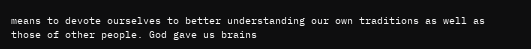means to devote ourselves to better understanding our own traditions as well as those of other people. God gave us brains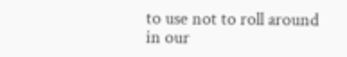to use not to roll around in our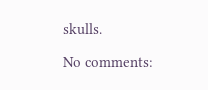skulls.

No comments: